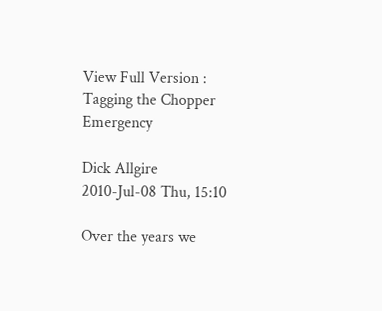View Full Version : Tagging the Chopper Emergency

Dick Allgire
2010-Jul-08 Thu, 15:10

Over the years we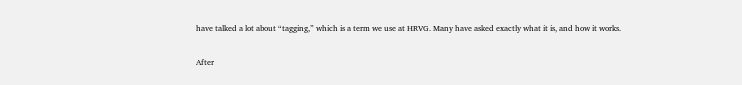have talked a lot about “tagging,” which is a term we use at HRVG. Many have asked exactly what it is, and how it works.

After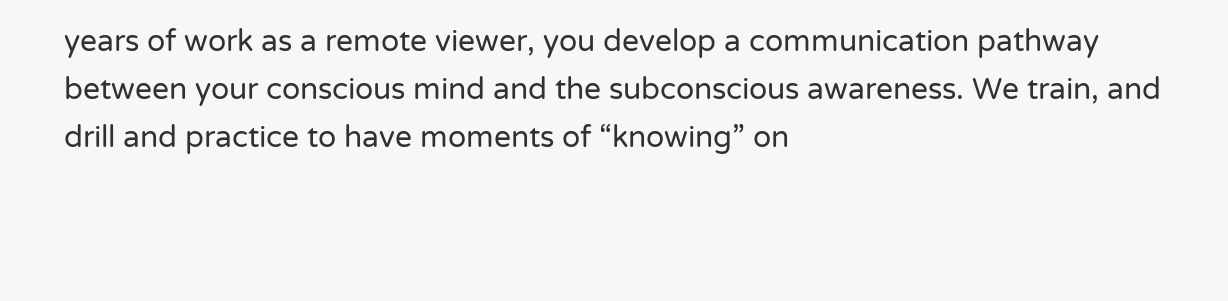years of work as a remote viewer, you develop a communication pathway between your conscious mind and the subconscious awareness. We train, and drill and practice to have moments of “knowing” on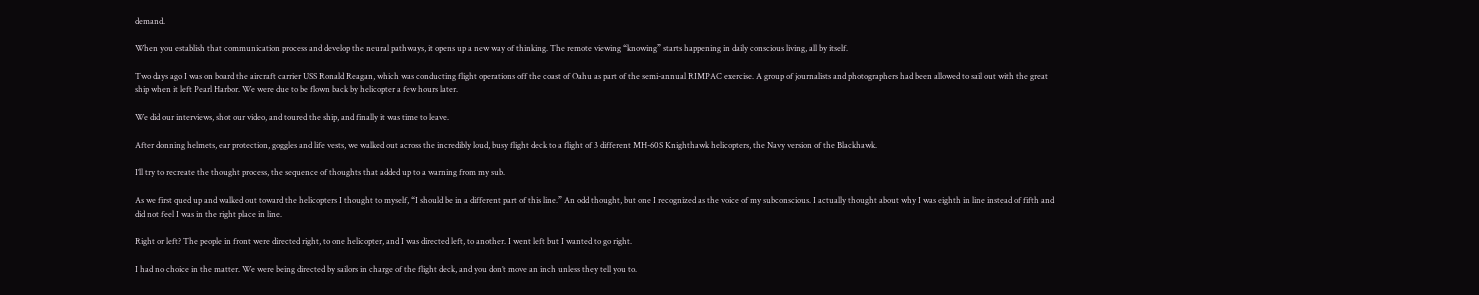demand.

When you establish that communication process and develop the neural pathways, it opens up a new way of thinking. The remote viewing “knowing” starts happening in daily conscious living, all by itself.

Two days ago I was on board the aircraft carrier USS Ronald Reagan, which was conducting flight operations off the coast of Oahu as part of the semi-annual RIMPAC exercise. A group of journalists and photographers had been allowed to sail out with the great ship when it left Pearl Harbor. We were due to be flown back by helicopter a few hours later.

We did our interviews, shot our video, and toured the ship, and finally it was time to leave.

After donning helmets, ear protection, goggles and life vests, we walked out across the incredibly loud, busy flight deck to a flight of 3 different MH-60S Knighthawk helicopters, the Navy version of the Blackhawk.

I’ll try to recreate the thought process, the sequence of thoughts that added up to a warning from my sub.

As we first qued up and walked out toward the helicopters I thought to myself, “I should be in a different part of this line.” An odd thought, but one I recognized as the voice of my subconscious. I actually thought about why I was eighth in line instead of fifth and did not feel I was in the right place in line.

Right or left? The people in front were directed right, to one helicopter, and I was directed left, to another. I went left but I wanted to go right.

I had no choice in the matter. We were being directed by sailors in charge of the flight deck, and you don’t move an inch unless they tell you to.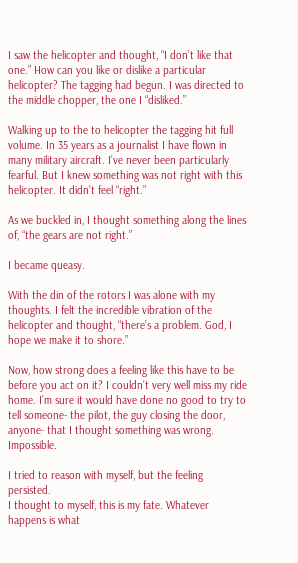I saw the helicopter and thought, “I don’t like that one.” How can you like or dislike a particular helicopter? The tagging had begun. I was directed to the middle chopper, the one I “disliked.”

Walking up to the to helicopter the tagging hit full volume. In 35 years as a journalist I have flown in many military aircraft. I’ve never been particularly fearful. But I knew something was not right with this helicopter. It didn’t feel “right.”

As we buckled in, I thought something along the lines of, “the gears are not right.”

I became queasy.

With the din of the rotors I was alone with my thoughts. I felt the incredible vibration of the helicopter and thought, “there’s a problem. God, I hope we make it to shore.”

Now, how strong does a feeling like this have to be before you act on it? I couldn’t very well miss my ride home. I’m sure it would have done no good to try to tell someone- the pilot, the guy closing the door, anyone- that I thought something was wrong. Impossible.

I tried to reason with myself, but the feeling persisted.
I thought to myself, this is my fate. Whatever happens is what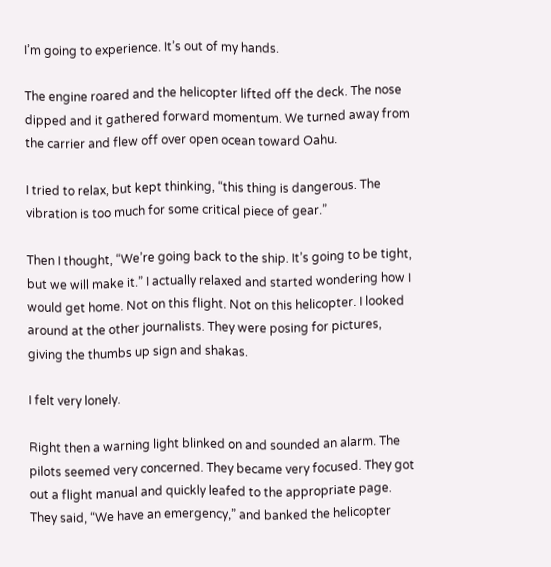I’m going to experience. It’s out of my hands.

The engine roared and the helicopter lifted off the deck. The nose dipped and it gathered forward momentum. We turned away from the carrier and flew off over open ocean toward Oahu.

I tried to relax, but kept thinking, “this thing is dangerous. The vibration is too much for some critical piece of gear.”

Then I thought, “We’re going back to the ship. It’s going to be tight, but we will make it.” I actually relaxed and started wondering how I would get home. Not on this flight. Not on this helicopter. I looked around at the other journalists. They were posing for pictures, giving the thumbs up sign and shakas.

I felt very lonely.

Right then a warning light blinked on and sounded an alarm. The pilots seemed very concerned. They became very focused. They got out a flight manual and quickly leafed to the appropriate page. They said, “We have an emergency,” and banked the helicopter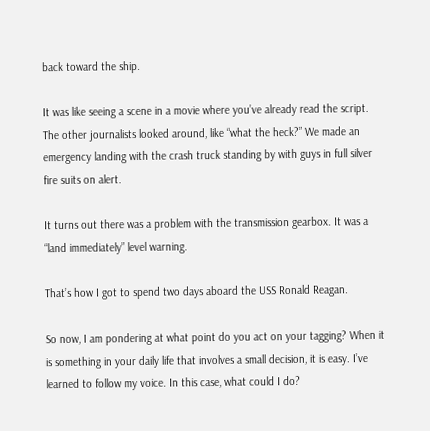back toward the ship.

It was like seeing a scene in a movie where you’ve already read the script.
The other journalists looked around, like “what the heck?” We made an emergency landing with the crash truck standing by with guys in full silver fire suits on alert.

It turns out there was a problem with the transmission gearbox. It was a “land immediately” level warning.

That’s how I got to spend two days aboard the USS Ronald Reagan.

So now, I am pondering at what point do you act on your tagging? When it is something in your daily life that involves a small decision, it is easy. I’ve learned to follow my voice. In this case, what could I do?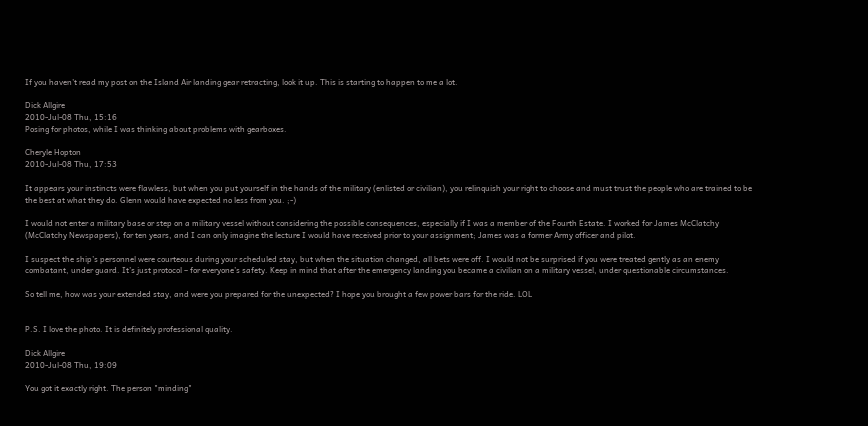If you haven’t read my post on the Island Air landing gear retracting, look it up. This is starting to happen to me a lot.

Dick Allgire
2010-Jul-08 Thu, 15:16
Posing for photos, while I was thinking about problems with gearboxes.

Cheryle Hopton
2010-Jul-08 Thu, 17:53

It appears your instincts were flawless, but when you put yourself in the hands of the military (enlisted or civilian), you relinquish your right to choose and must trust the people who are trained to be the best at what they do. Glenn would have expected no less from you. ;-)

I would not enter a military base or step on a military vessel without considering the possible consequences, especially if I was a member of the Fourth Estate. I worked for James McClatchy (McClatchy Newspapers), for ten years, and I can only imagine the lecture I would have received prior to your assignment; James was a former Army officer and pilot.

I suspect the ship’s personnel were courteous during your scheduled stay, but when the situation changed, all bets were off. I would not be surprised if you were treated gently as an enemy combatant, under guard. It’s just protocol – for everyone’s safety. Keep in mind that after the emergency landing you became a civilian on a military vessel, under questionable circumstances.

So tell me, how was your extended stay, and were you prepared for the unexpected? I hope you brought a few power bars for the ride. LOL


P.S. I love the photo. It is definitely professional quality.

Dick Allgire
2010-Jul-08 Thu, 19:09

You got it exactly right. The person "minding"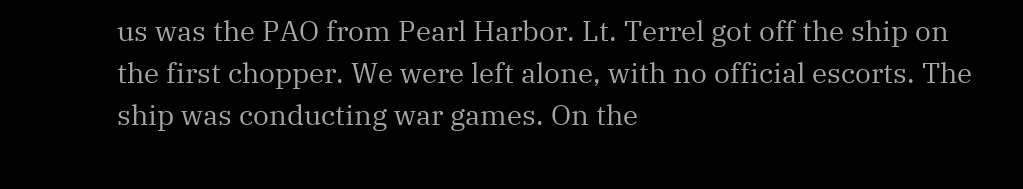us was the PAO from Pearl Harbor. Lt. Terrel got off the ship on the first chopper. We were left alone, with no official escorts. The ship was conducting war games. On the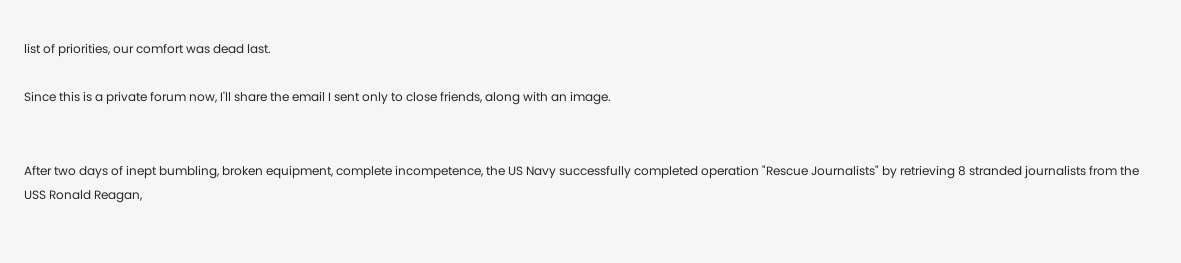list of priorities, our comfort was dead last.

Since this is a private forum now, I'll share the email I sent only to close friends, along with an image.


After two days of inept bumbling, broken equipment, complete incompetence, the US Navy successfully completed operation "Rescue Journalists" by retrieving 8 stranded journalists from the USS Ronald Reagan,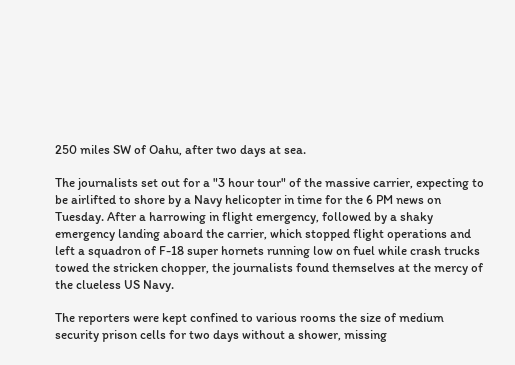250 miles SW of Oahu, after two days at sea.

The journalists set out for a "3 hour tour" of the massive carrier, expecting to be airlifted to shore by a Navy helicopter in time for the 6 PM news on Tuesday. After a harrowing in flight emergency, followed by a shaky emergency landing aboard the carrier, which stopped flight operations and left a squadron of F-18 super hornets running low on fuel while crash trucks towed the stricken chopper, the journalists found themselves at the mercy of the clueless US Navy.

The reporters were kept confined to various rooms the size of medium security prison cells for two days without a shower, missing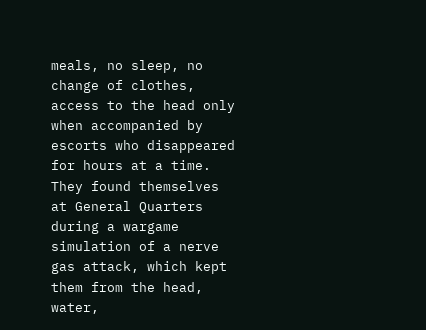meals, no sleep, no change of clothes, access to the head only when accompanied by escorts who disappeared for hours at a time. They found themselves at General Quarters during a wargame simulation of a nerve gas attack, which kept them from the head, water,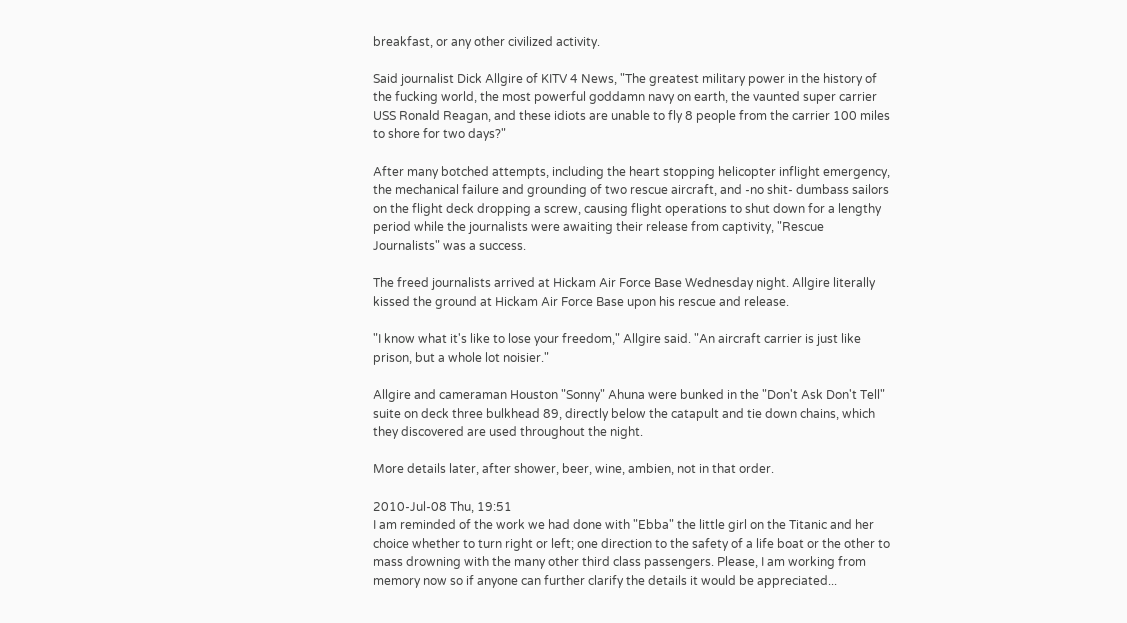breakfast, or any other civilized activity.

Said journalist Dick Allgire of KITV 4 News, "The greatest military power in the history of the fucking world, the most powerful goddamn navy on earth, the vaunted super carrier USS Ronald Reagan, and these idiots are unable to fly 8 people from the carrier 100 miles to shore for two days?"

After many botched attempts, including the heart stopping helicopter inflight emergency, the mechanical failure and grounding of two rescue aircraft, and -no shit- dumbass sailors on the flight deck dropping a screw, causing flight operations to shut down for a lengthy period while the journalists were awaiting their release from captivity, "Rescue Journalists" was a success.

The freed journalists arrived at Hickam Air Force Base Wednesday night. Allgire literally kissed the ground at Hickam Air Force Base upon his rescue and release.

"I know what it's like to lose your freedom," Allgire said. "An aircraft carrier is just like prison, but a whole lot noisier."

Allgire and cameraman Houston "Sonny" Ahuna were bunked in the "Don't Ask Don't Tell" suite on deck three bulkhead 89, directly below the catapult and tie down chains, which they discovered are used throughout the night.

More details later, after shower, beer, wine, ambien, not in that order.

2010-Jul-08 Thu, 19:51
I am reminded of the work we had done with "Ebba" the little girl on the Titanic and her choice whether to turn right or left; one direction to the safety of a life boat or the other to mass drowning with the many other third class passengers. Please, I am working from memory now so if anyone can further clarify the details it would be appreciated...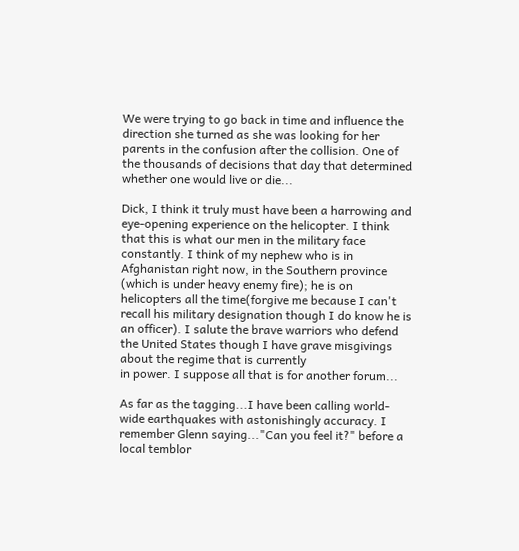We were trying to go back in time and influence the direction she turned as she was looking for her parents in the confusion after the collision. One of the thousands of decisions that day that determined whether one would live or die...

Dick, I think it truly must have been a harrowing and eye-opening experience on the helicopter. I think that this is what our men in the military face constantly. I think of my nephew who is in Afghanistan right now, in the Southern province (which is under heavy enemy fire); he is on helicopters all the time(forgive me because I can't recall his military designation though I do know he is an officer). I salute the brave warriors who defend the United States though I have grave misgivings about the regime that is currently
in power. I suppose all that is for another forum...

As far as the tagging...I have been calling world-wide earthquakes with astonishingly accuracy. I remember Glenn saying..."Can you feel it?" before a local temblor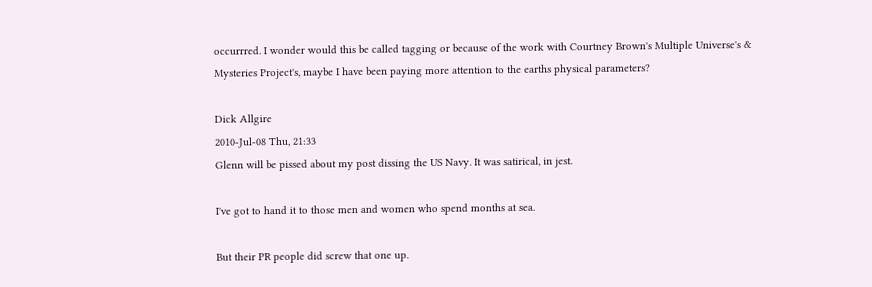occurrred. I wonder would this be called tagging or because of the work with Courtney Brown's Multiple Universe's & Mysteries Project's, maybe I have been paying more attention to the earths physical parameters?

Dick Allgire
2010-Jul-08 Thu, 21:33
Glenn will be pissed about my post dissing the US Navy. It was satirical, in jest.

I've got to hand it to those men and women who spend months at sea.

But their PR people did screw that one up.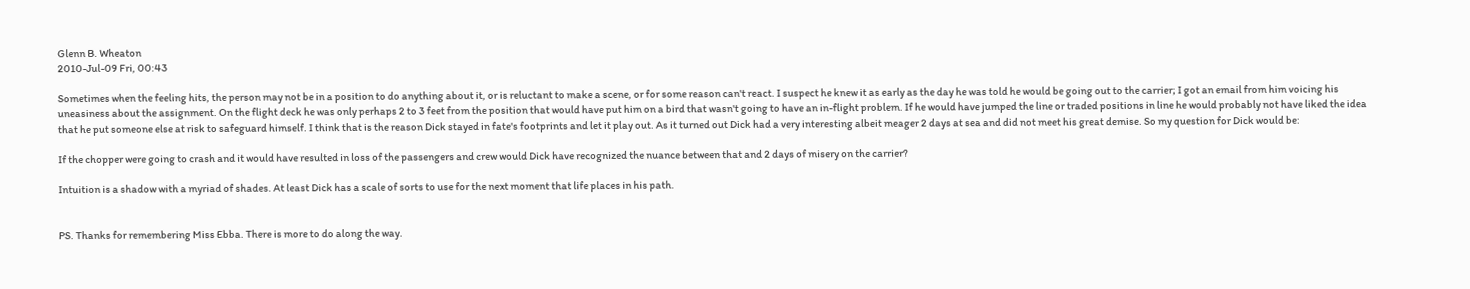Glenn B. Wheaton
2010-Jul-09 Fri, 00:43

Sometimes when the feeling hits, the person may not be in a position to do anything about it, or is reluctant to make a scene, or for some reason can't react. I suspect he knew it as early as the day he was told he would be going out to the carrier; I got an email from him voicing his uneasiness about the assignment. On the flight deck he was only perhaps 2 to 3 feet from the position that would have put him on a bird that wasn't going to have an in-flight problem. If he would have jumped the line or traded positions in line he would probably not have liked the idea that he put someone else at risk to safeguard himself. I think that is the reason Dick stayed in fate's footprints and let it play out. As it turned out Dick had a very interesting albeit meager 2 days at sea and did not meet his great demise. So my question for Dick would be:

If the chopper were going to crash and it would have resulted in loss of the passengers and crew would Dick have recognized the nuance between that and 2 days of misery on the carrier?

Intuition is a shadow with a myriad of shades. At least Dick has a scale of sorts to use for the next moment that life places in his path.


PS. Thanks for remembering Miss Ebba. There is more to do along the way.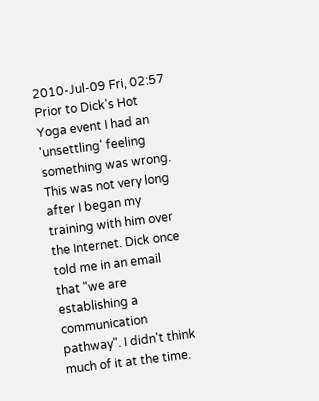2010-Jul-09 Fri, 02:57
Prior to Dick's Hot Yoga event I had an 'unsettling' feeling something was wrong. This was not very long after I began my training with him over the Internet. Dick once told me in an email that "we are establishing a communication pathway". I didn't think much of it at the time.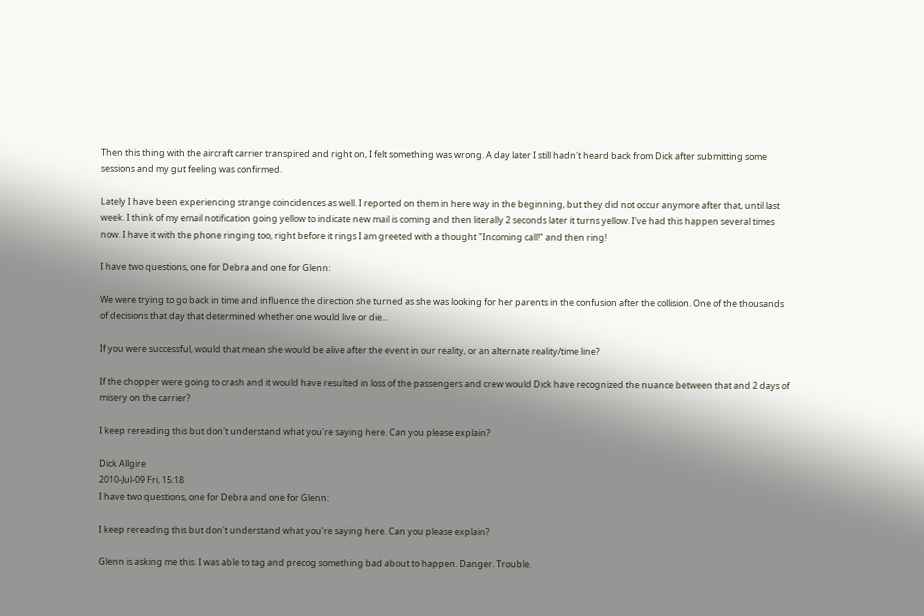Then this thing with the aircraft carrier transpired and right on, I felt something was wrong. A day later I still hadn't heard back from Dick after submitting some sessions and my gut feeling was confirmed.

Lately I have been experiencing strange coincidences as well. I reported on them in here way in the beginning, but they did not occur anymore after that, until last week. I think of my email notification going yellow to indicate new mail is coming and then literally 2 seconds later it turns yellow. I've had this happen several times now. I have it with the phone ringing too, right before it rings I am greeted with a thought "Incoming call!" and then ring!

I have two questions, one for Debra and one for Glenn:

We were trying to go back in time and influence the direction she turned as she was looking for her parents in the confusion after the collision. One of the thousands of decisions that day that determined whether one would live or die...

If you were successful, would that mean she would be alive after the event in our reality, or an alternate reality/time line?

If the chopper were going to crash and it would have resulted in loss of the passengers and crew would Dick have recognized the nuance between that and 2 days of misery on the carrier?

I keep rereading this but don't understand what you're saying here. Can you please explain?

Dick Allgire
2010-Jul-09 Fri, 15:18
I have two questions, one for Debra and one for Glenn:

I keep rereading this but don't understand what you're saying here. Can you please explain?

Glenn is asking me this. I was able to tag and precog something bad about to happen. Danger. Trouble.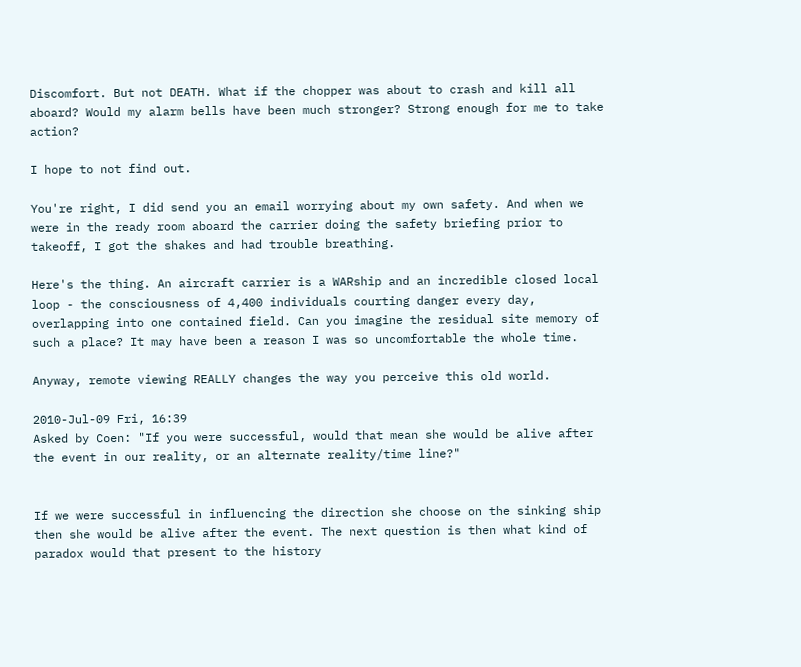Discomfort. But not DEATH. What if the chopper was about to crash and kill all aboard? Would my alarm bells have been much stronger? Strong enough for me to take action?

I hope to not find out.

You're right, I did send you an email worrying about my own safety. And when we were in the ready room aboard the carrier doing the safety briefing prior to takeoff, I got the shakes and had trouble breathing.

Here's the thing. An aircraft carrier is a WARship and an incredible closed local loop - the consciousness of 4,400 individuals courting danger every day, overlapping into one contained field. Can you imagine the residual site memory of such a place? It may have been a reason I was so uncomfortable the whole time.

Anyway, remote viewing REALLY changes the way you perceive this old world.

2010-Jul-09 Fri, 16:39
Asked by Coen: "If you were successful, would that mean she would be alive after the event in our reality, or an alternate reality/time line?"


If we were successful in influencing the direction she choose on the sinking ship then she would be alive after the event. The next question is then what kind of paradox would that present to the history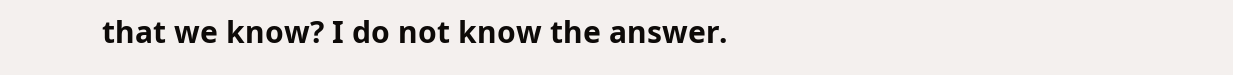that we know? I do not know the answer.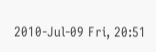2010-Jul-09 Fri, 20:51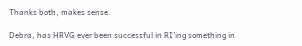Thanks both, makes sense.

Debra, has HRVG ever been successful in RI'ing something in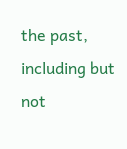the past, including but not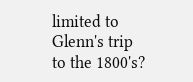limited to Glenn's trip to the 1800's?